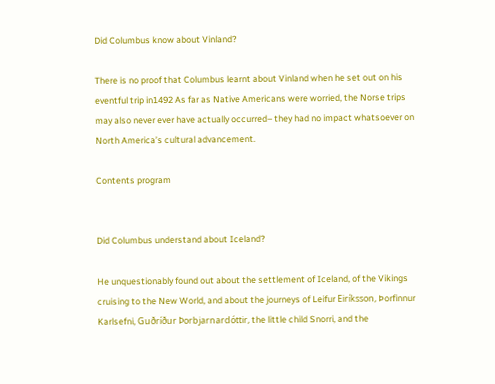Did Columbus know about Vinland?

There is no proof that Columbus learnt about Vinland when he set out on his eventful trip in1492 As far as Native Americans were worried, the Norse trips may also never ever have actually occurred– they had no impact whatsoever on North America’s cultural advancement.

Contents program


Did Columbus understand about Iceland?

He unquestionably found out about the settlement of Iceland, of the Vikings cruising to the New World, and about the journeys of Leifur Eiríksson, Þorfinnur Karlsefni, Guðríður Þorbjarnardóttir, the little child Snorri, and the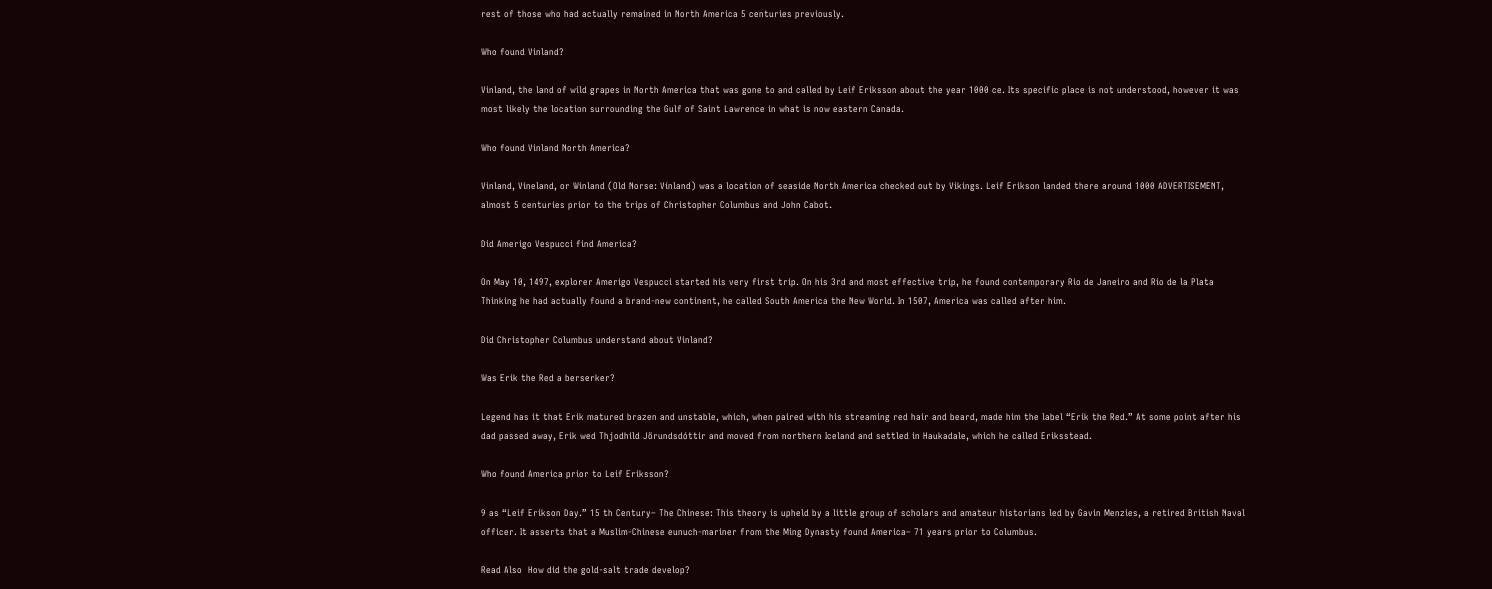rest of those who had actually remained in North America 5 centuries previously.

Who found Vinland?

Vinland, the land of wild grapes in North America that was gone to and called by Leif Eriksson about the year 1000 ce. Its specific place is not understood, however it was most likely the location surrounding the Gulf of Saint Lawrence in what is now eastern Canada.

Who found Vinland North America?

Vinland, Vineland, or Winland (Old Norse: Vínland) was a location of seaside North America checked out by Vikings. Leif Erikson landed there around 1000 ADVERTISEMENT, almost 5 centuries prior to the trips of Christopher Columbus and John Cabot.

Did Amerigo Vespucci find America?

On May 10, 1497, explorer Amerigo Vespucci started his very first trip. On his 3rd and most effective trip, he found contemporary Rio de Janeiro and Rio de la Plata Thinking he had actually found a brand-new continent, he called South America the New World. In 1507, America was called after him.

Did Christopher Columbus understand about Vinland?

Was Erik the Red a berserker?

Legend has it that Erik matured brazen and unstable, which, when paired with his streaming red hair and beard, made him the label “Erik the Red.” At some point after his dad passed away, Erik wed Thjodhild Jörundsdóttir and moved from northern Iceland and settled in Haukadale, which he called Eriksstead.

Who found America prior to Leif Eriksson?

9 as “Leif Erikson Day.” 15 th Century– The Chinese: This theory is upheld by a little group of scholars and amateur historians led by Gavin Menzies, a retired British Naval officer. It asserts that a Muslim-Chinese eunuch-mariner from the Ming Dynasty found America– 71 years prior to Columbus.

Read Also  How did the gold-salt trade develop?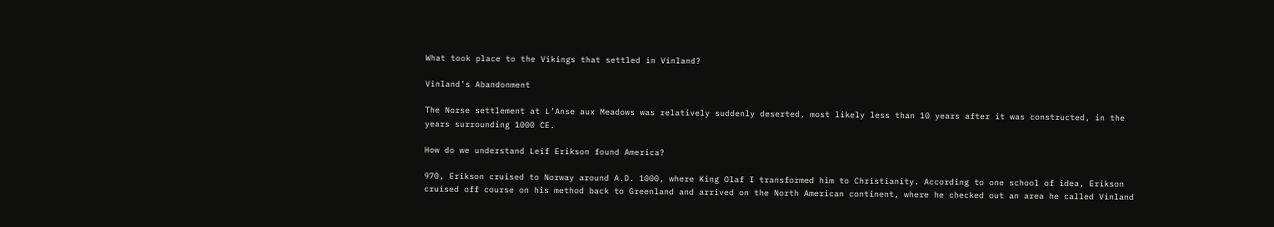What took place to the Vikings that settled in Vinland?

Vinland’s Abandonment

The Norse settlement at L’Anse aux Meadows was relatively suddenly deserted, most likely less than 10 years after it was constructed, in the years surrounding 1000 CE.

How do we understand Leif Erikson found America?

970, Erikson cruised to Norway around A.D. 1000, where King Olaf I transformed him to Christianity. According to one school of idea, Erikson cruised off course on his method back to Greenland and arrived on the North American continent, where he checked out an area he called Vinland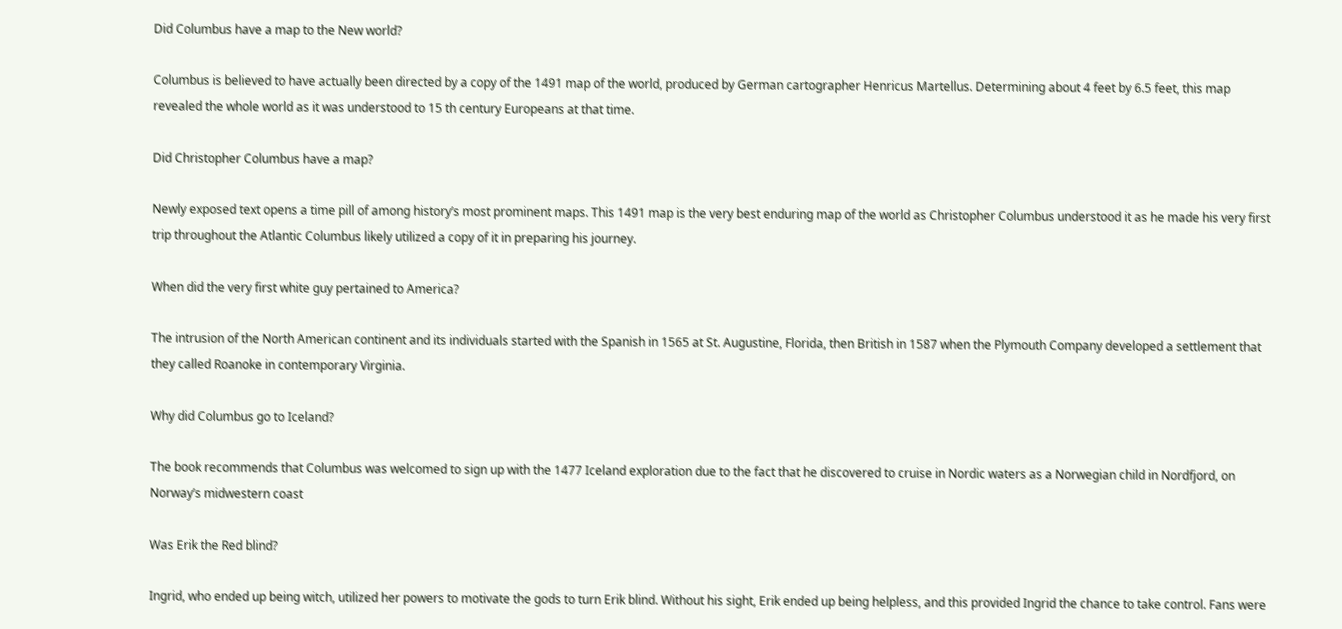Did Columbus have a map to the New world?

Columbus is believed to have actually been directed by a copy of the 1491 map of the world, produced by German cartographer Henricus Martellus. Determining about 4 feet by 6.5 feet, this map revealed the whole world as it was understood to 15 th century Europeans at that time.

Did Christopher Columbus have a map?

Newly exposed text opens a time pill of among history’s most prominent maps. This 1491 map is the very best enduring map of the world as Christopher Columbus understood it as he made his very first trip throughout the Atlantic Columbus likely utilized a copy of it in preparing his journey.

When did the very first white guy pertained to America?

The intrusion of the North American continent and its individuals started with the Spanish in 1565 at St. Augustine, Florida, then British in 1587 when the Plymouth Company developed a settlement that they called Roanoke in contemporary Virginia.

Why did Columbus go to Iceland?

The book recommends that Columbus was welcomed to sign up with the 1477 Iceland exploration due to the fact that he discovered to cruise in Nordic waters as a Norwegian child in Nordfjord, on Norway’s midwestern coast

Was Erik the Red blind?

Ingrid, who ended up being witch, utilized her powers to motivate the gods to turn Erik blind. Without his sight, Erik ended up being helpless, and this provided Ingrid the chance to take control. Fans were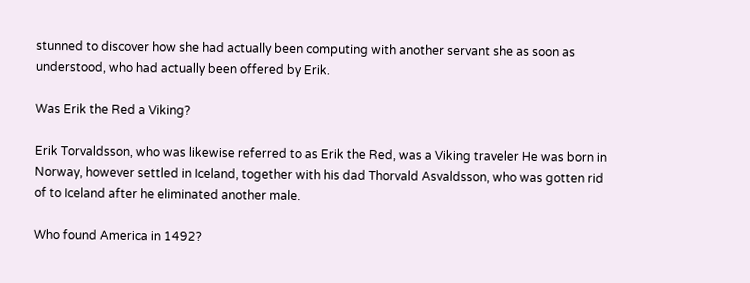stunned to discover how she had actually been computing with another servant she as soon as understood, who had actually been offered by Erik.

Was Erik the Red a Viking?

Erik Torvaldsson, who was likewise referred to as Erik the Red, was a Viking traveler He was born in Norway, however settled in Iceland, together with his dad Thorvald Asvaldsson, who was gotten rid of to Iceland after he eliminated another male.

Who found America in 1492?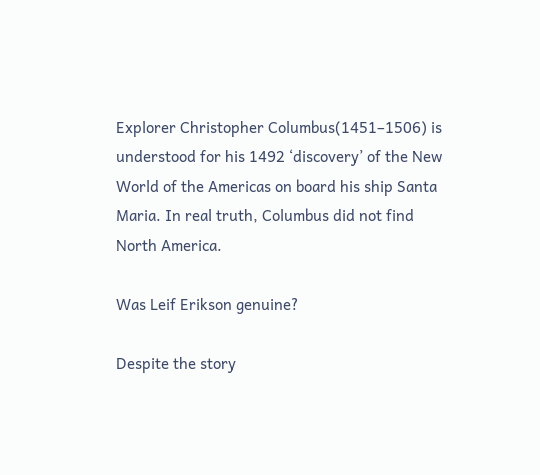Explorer Christopher Columbus(1451–1506) is understood for his 1492 ‘discovery’ of the New World of the Americas on board his ship Santa Maria. In real truth, Columbus did not find North America.

Was Leif Erikson genuine?

Despite the story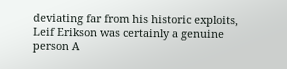deviating far from his historic exploits, Leif Erikson was certainly a genuine person A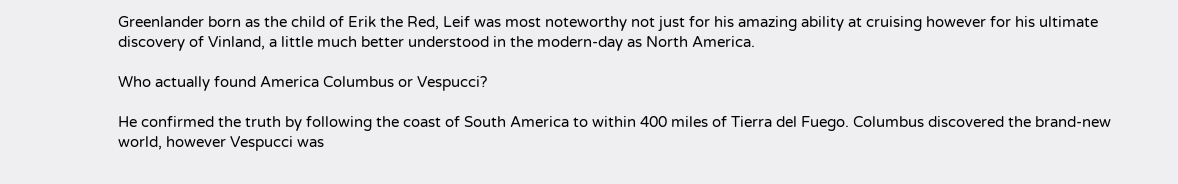Greenlander born as the child of Erik the Red, Leif was most noteworthy not just for his amazing ability at cruising however for his ultimate discovery of Vinland, a little much better understood in the modern-day as North America.

Who actually found America Columbus or Vespucci?

He confirmed the truth by following the coast of South America to within 400 miles of Tierra del Fuego. Columbus discovered the brand-new world, however Vespucci was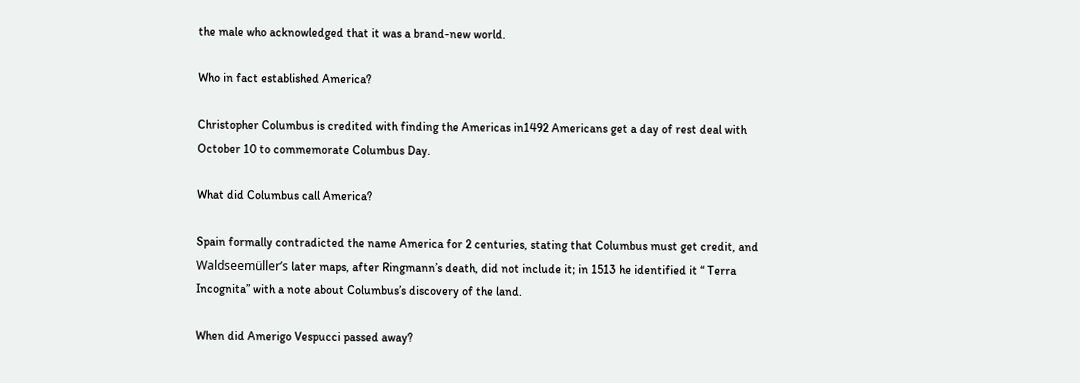the male who acknowledged that it was a brand-new world.

Who in fact established America?

Christopher Columbus is credited with finding the Americas in1492 Americans get a day of rest deal with October 10 to commemorate Columbus Day.

What did Columbus call America?

Spain formally contradicted the name America for 2 centuries, stating that Columbus must get credit, and Waldseemüller’s later maps, after Ringmann’s death, did not include it; in 1513 he identified it “ Terra Incognita” with a note about Columbus’s discovery of the land.

When did Amerigo Vespucci passed away?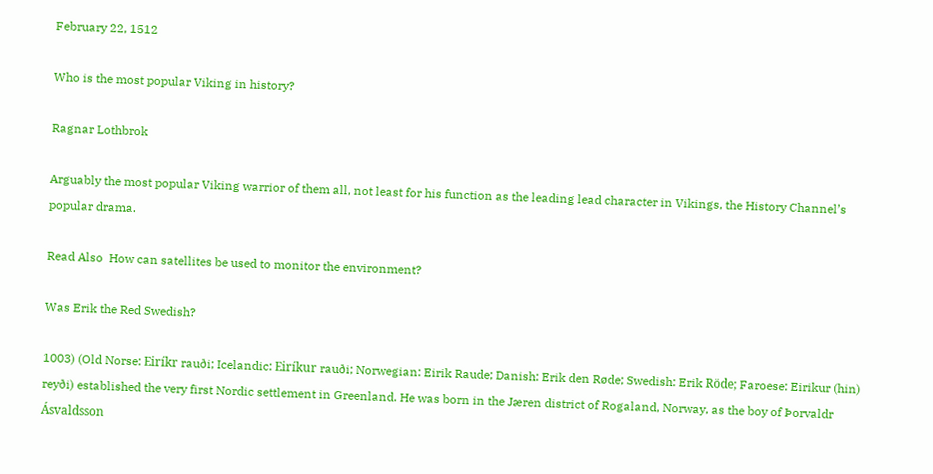February 22, 1512

Who is the most popular Viking in history?

Ragnar Lothbrok

Arguably the most popular Viking warrior of them all, not least for his function as the leading lead character in Vikings, the History Channel’s popular drama.

Read Also  How can satellites be used to monitor the environment?

Was Erik the Red Swedish?

1003) (Old Norse: Eiríkr rauði; Icelandic: Eiríkur rauði; Norwegian: Eirik Raude; Danish: Erik den Røde; Swedish: Erik Röde; Faroese: Eirikur (hin) reyði) established the very first Nordic settlement in Greenland. He was born in the Jæren district of Rogaland, Norway, as the boy of Þorvaldr Ásvaldsson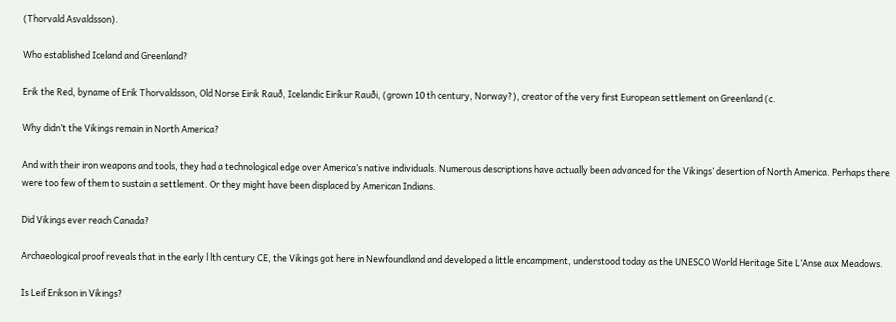(Thorvald Asvaldsson).

Who established Iceland and Greenland?

Erik the Red, byname of Erik Thorvaldsson, Old Norse Eirik Rauð, Icelandic Eiríkur Rauði, (grown 10 th century, Norway?), creator of the very first European settlement on Greenland (c.

Why didn’t the Vikings remain in North America?

And with their iron weapons and tools, they had a technological edge over America’s native individuals. Numerous descriptions have actually been advanced for the Vikings’ desertion of North America. Perhaps there were too few of them to sustain a settlement. Or they might have been displaced by American Indians.

Did Vikings ever reach Canada?

Archaeological proof reveals that in the early l lth century CE, the Vikings got here in Newfoundland and developed a little encampment, understood today as the UNESCO World Heritage Site L’Anse aux Meadows.

Is Leif Erikson in Vikings?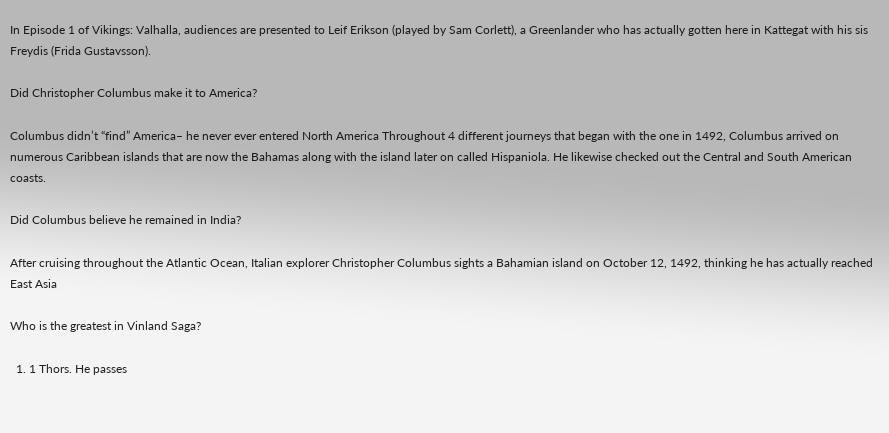In Episode 1 of Vikings: Valhalla, audiences are presented to Leif Erikson (played by Sam Corlett), a Greenlander who has actually gotten here in Kattegat with his sis Freydis (Frida Gustavsson).

Did Christopher Columbus make it to America?

Columbus didn’t “find” America– he never ever entered North America Throughout 4 different journeys that began with the one in 1492, Columbus arrived on numerous Caribbean islands that are now the Bahamas along with the island later on called Hispaniola. He likewise checked out the Central and South American coasts.

Did Columbus believe he remained in India?

After cruising throughout the Atlantic Ocean, Italian explorer Christopher Columbus sights a Bahamian island on October 12, 1492, thinking he has actually reached East Asia

Who is the greatest in Vinland Saga?

  1. 1 Thors. He passes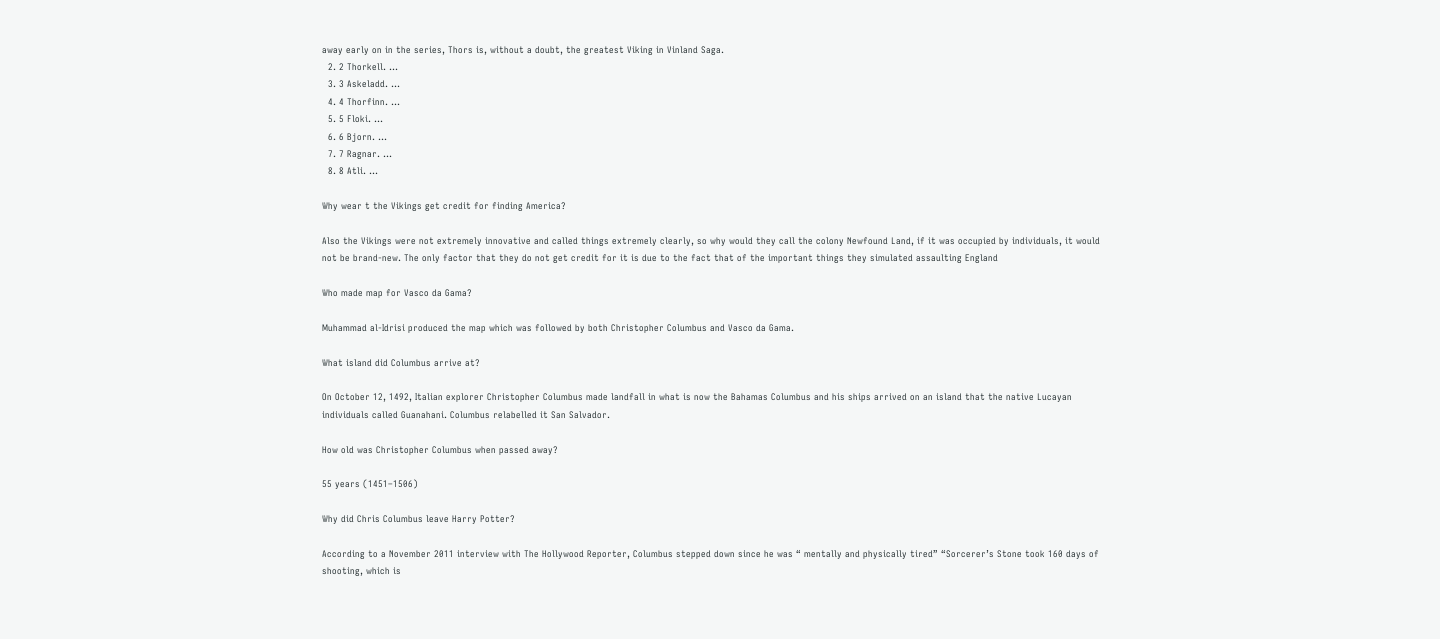away early on in the series, Thors is, without a doubt, the greatest Viking in Vinland Saga.
  2. 2 Thorkell. …
  3. 3 Askeladd. …
  4. 4 Thorfinn. …
  5. 5 Floki. …
  6. 6 Bjorn. …
  7. 7 Ragnar. …
  8. 8 Atli. …

Why wear t the Vikings get credit for finding America?

Also the Vikings were not extremely innovative and called things extremely clearly, so why would they call the colony Newfound Land, if it was occupied by individuals, it would not be brand-new. The only factor that they do not get credit for it is due to the fact that of the important things they simulated assaulting England

Who made map for Vasco da Gama?

Muhammad al-Idrisi produced the map which was followed by both Christopher Columbus and Vasco da Gama.

What island did Columbus arrive at?

On October 12, 1492, Italian explorer Christopher Columbus made landfall in what is now the Bahamas Columbus and his ships arrived on an island that the native Lucayan individuals called Guanahani. Columbus relabelled it San Salvador.

How old was Christopher Columbus when passed away?

55 years (1451–1506)

Why did Chris Columbus leave Harry Potter?

According to a November 2011 interview with The Hollywood Reporter, Columbus stepped down since he was “ mentally and physically tired” “Sorcerer’s Stone took 160 days of shooting, which is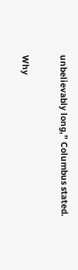unbelievably long,” Columbus stated.

Why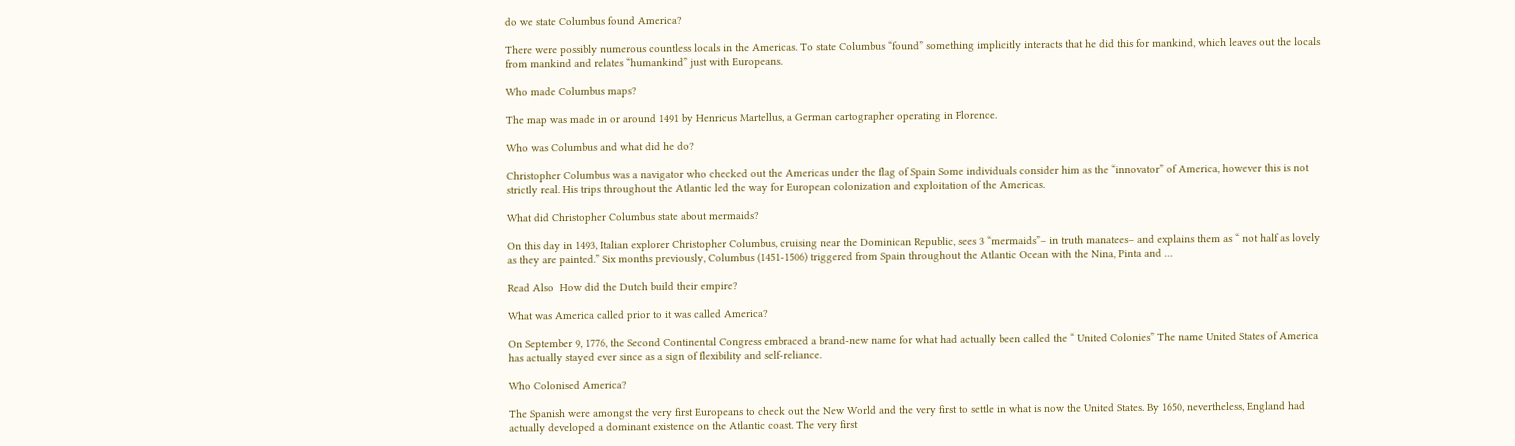do we state Columbus found America?

There were possibly numerous countless locals in the Americas. To state Columbus “found” something implicitly interacts that he did this for mankind, which leaves out the locals from mankind and relates “humankind” just with Europeans.

Who made Columbus maps?

The map was made in or around 1491 by Henricus Martellus, a German cartographer operating in Florence.

Who was Columbus and what did he do?

Christopher Columbus was a navigator who checked out the Americas under the flag of Spain Some individuals consider him as the “innovator” of America, however this is not strictly real. His trips throughout the Atlantic led the way for European colonization and exploitation of the Americas.

What did Christopher Columbus state about mermaids?

On this day in 1493, Italian explorer Christopher Columbus, cruising near the Dominican Republic, sees 3 “mermaids”– in truth manatees– and explains them as “ not half as lovely as they are painted.” Six months previously, Columbus (1451-1506) triggered from Spain throughout the Atlantic Ocean with the Nina, Pinta and …

Read Also  How did the Dutch build their empire?

What was America called prior to it was called America?

On September 9, 1776, the Second Continental Congress embraced a brand-new name for what had actually been called the “ United Colonies” The name United States of America has actually stayed ever since as a sign of flexibility and self-reliance.

Who Colonised America?

The Spanish were amongst the very first Europeans to check out the New World and the very first to settle in what is now the United States. By 1650, nevertheless, England had actually developed a dominant existence on the Atlantic coast. The very first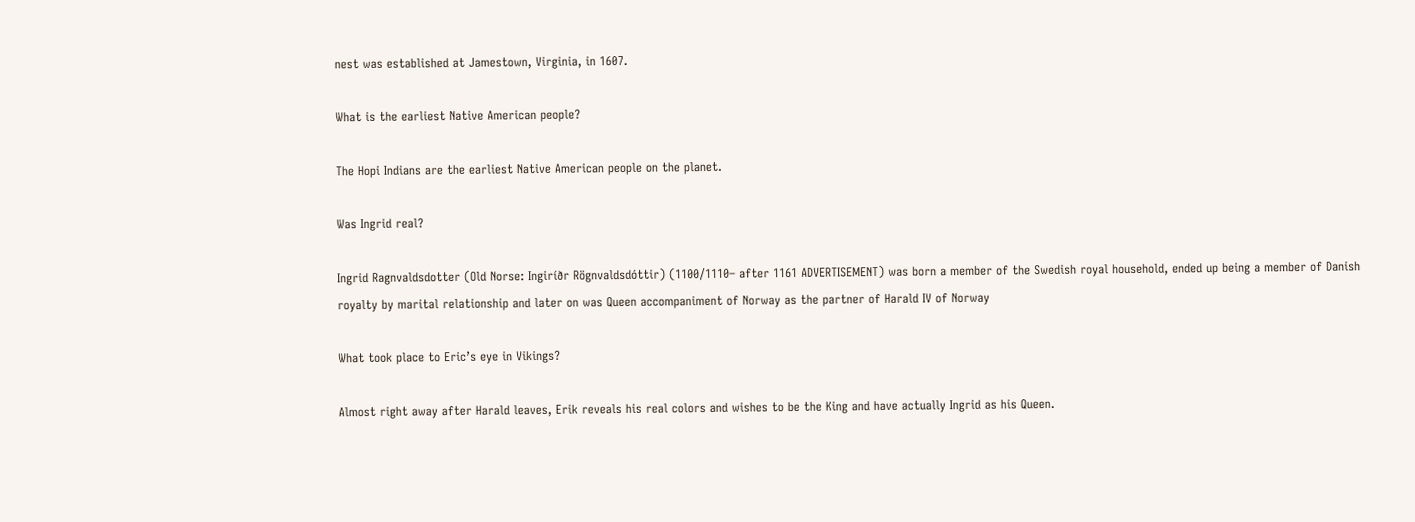nest was established at Jamestown, Virginia, in 1607.

What is the earliest Native American people?

The Hopi Indians are the earliest Native American people on the planet.

Was Ingrid real?

Ingrid Ragnvaldsdotter (Old Norse: Ingiríðr Rögnvaldsdóttir) (1100/1110– after 1161 ADVERTISEMENT) was born a member of the Swedish royal household, ended up being a member of Danish royalty by marital relationship and later on was Queen accompaniment of Norway as the partner of Harald IV of Norway

What took place to Eric’s eye in Vikings?

Almost right away after Harald leaves, Erik reveals his real colors and wishes to be the King and have actually Ingrid as his Queen.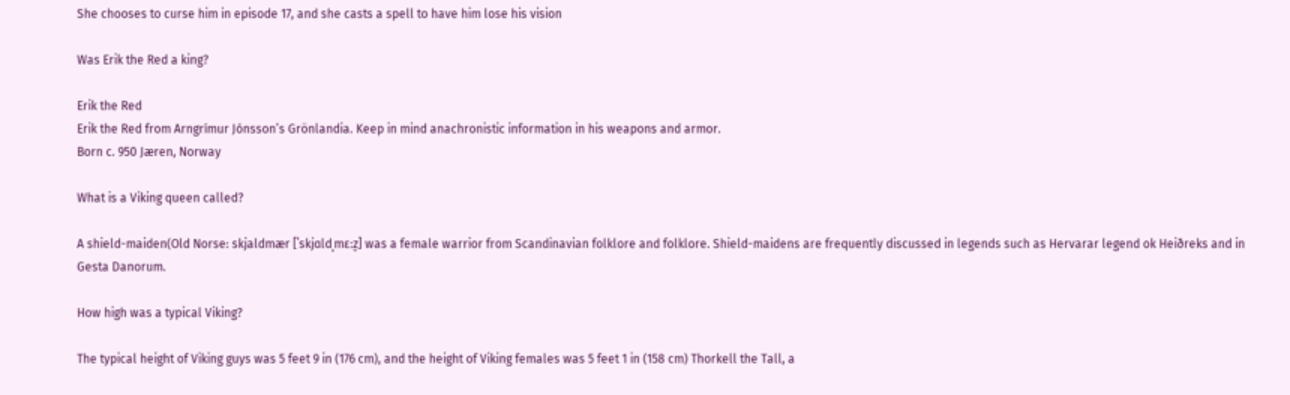She chooses to curse him in episode 17, and she casts a spell to have him lose his vision

Was Erik the Red a king?

Erik the Red
Erik the Red from Arngrímur Jónsson’s Grönlandia. Keep in mind anachronistic information in his weapons and armor.
Born c. 950 Jæren, Norway

What is a Viking queen called?

A shield-maiden(Old Norse: skjaldmær [ˈskjɑldˌmɛːz̠] was a female warrior from Scandinavian folklore and folklore. Shield-maidens are frequently discussed in legends such as Hervarar legend ok Heiðreks and in Gesta Danorum.

How high was a typical Viking?

The typical height of Viking guys was 5 feet 9 in (176 cm), and the height of Viking females was 5 feet 1 in (158 cm) Thorkell the Tall, a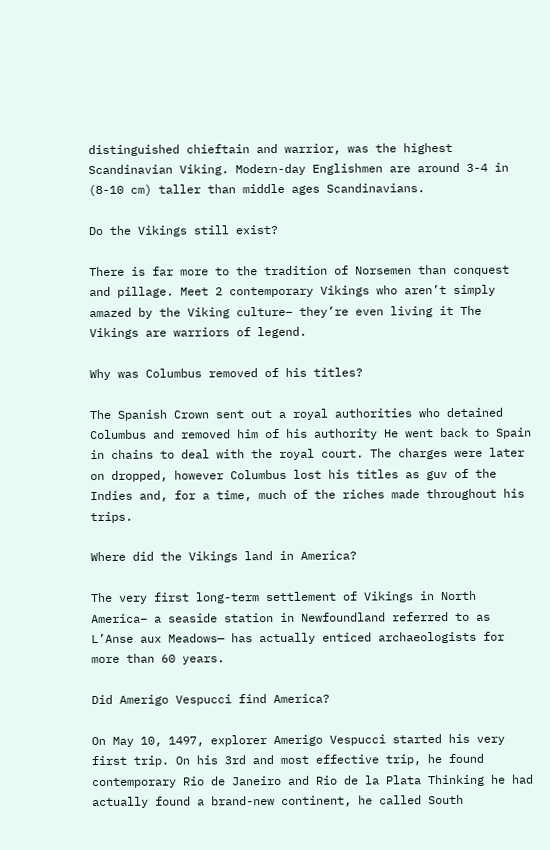distinguished chieftain and warrior, was the highest Scandinavian Viking. Modern-day Englishmen are around 3-4 in (8-10 cm) taller than middle ages Scandinavians.

Do the Vikings still exist?

There is far more to the tradition of Norsemen than conquest and pillage. Meet 2 contemporary Vikings who aren’t simply amazed by the Viking culture– they’re even living it The Vikings are warriors of legend.

Why was Columbus removed of his titles?

The Spanish Crown sent out a royal authorities who detained Columbus and removed him of his authority He went back to Spain in chains to deal with the royal court. The charges were later on dropped, however Columbus lost his titles as guv of the Indies and, for a time, much of the riches made throughout his trips.

Where did the Vikings land in America?

The very first long-term settlement of Vikings in North America– a seaside station in Newfoundland referred to as L’Anse aux Meadows— has actually enticed archaeologists for more than 60 years.

Did Amerigo Vespucci find America?

On May 10, 1497, explorer Amerigo Vespucci started his very first trip. On his 3rd and most effective trip, he found contemporary Rio de Janeiro and Rio de la Plata Thinking he had actually found a brand-new continent, he called South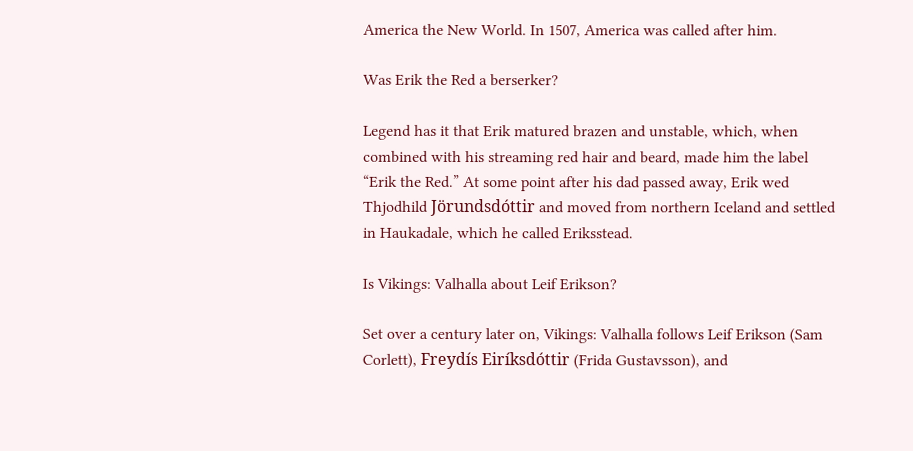America the New World. In 1507, America was called after him.

Was Erik the Red a berserker?

Legend has it that Erik matured brazen and unstable, which, when combined with his streaming red hair and beard, made him the label “Erik the Red.” At some point after his dad passed away, Erik wed Thjodhild Jörundsdóttir and moved from northern Iceland and settled in Haukadale, which he called Eriksstead.

Is Vikings: Valhalla about Leif Erikson?

Set over a century later on, Vikings: Valhalla follows Leif Erikson (Sam Corlett), Freydís Eiríksdóttir (Frida Gustavsson), and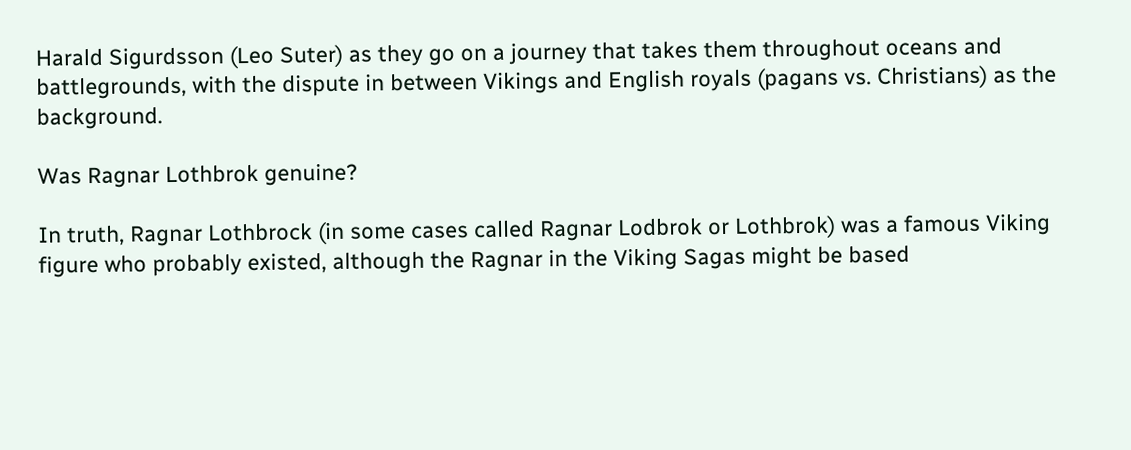Harald Sigurdsson (Leo Suter) as they go on a journey that takes them throughout oceans and battlegrounds, with the dispute in between Vikings and English royals (pagans vs. Christians) as the background.

Was Ragnar Lothbrok genuine?

In truth, Ragnar Lothbrock (in some cases called Ragnar Lodbrok or Lothbrok) was a famous Viking figure who probably existed, although the Ragnar in the Viking Sagas might be based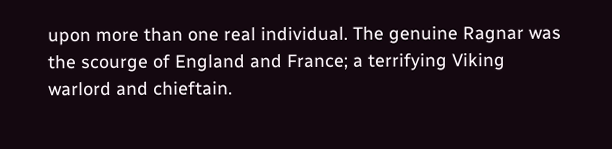upon more than one real individual. The genuine Ragnar was the scourge of England and France; a terrifying Viking warlord and chieftain.